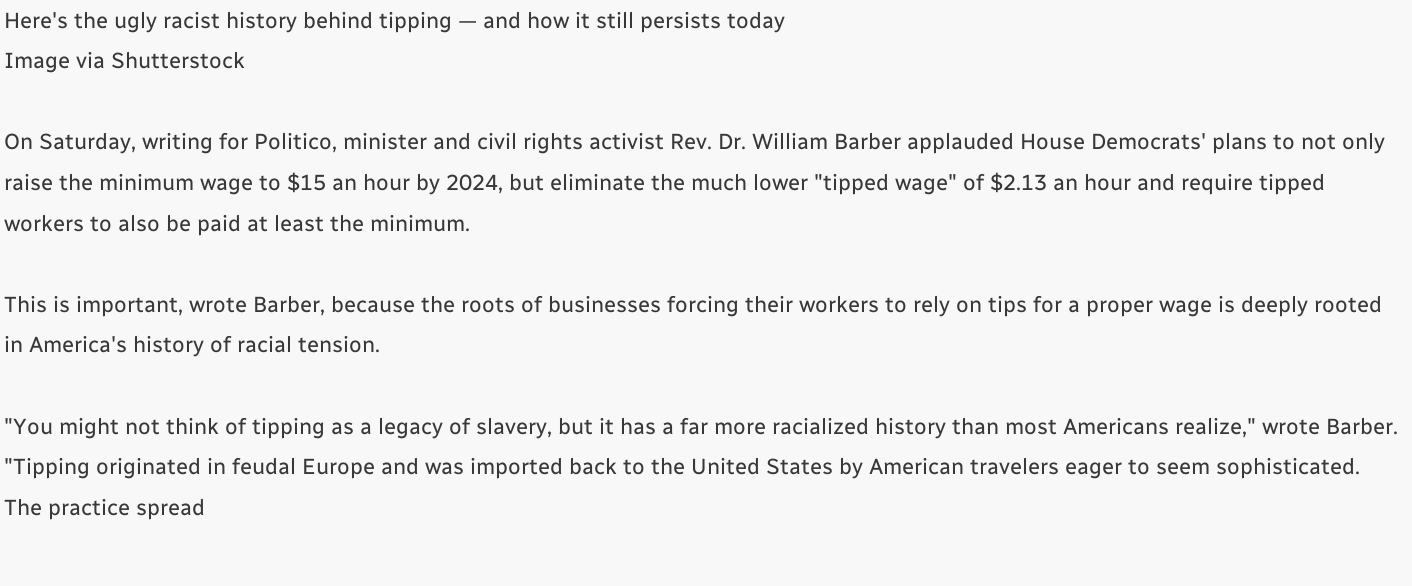Here's the ugly racist history behind tipping — and how it still persists today
Image via Shutterstock

On Saturday, writing for Politico, minister and civil rights activist Rev. Dr. William Barber applauded House Democrats' plans to not only raise the minimum wage to $15 an hour by 2024, but eliminate the much lower "tipped wage" of $2.13 an hour and require tipped workers to also be paid at least the minimum.

This is important, wrote Barber, because the roots of businesses forcing their workers to rely on tips for a proper wage is deeply rooted in America's history of racial tension.

"You might not think of tipping as a legacy of slavery, but it has a far more racialized history than most Americans realize," wrote Barber. "Tipping originated in feudal Europe and was imported back to the United States by American travelers eager to seem sophisticated. The practice spread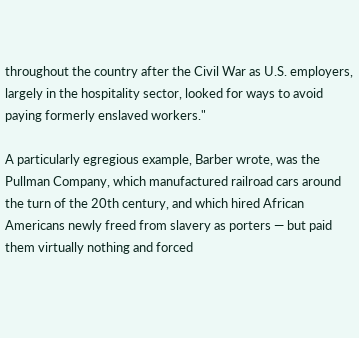throughout the country after the Civil War as U.S. employers, largely in the hospitality sector, looked for ways to avoid paying formerly enslaved workers."

A particularly egregious example, Barber wrote, was the Pullman Company, which manufactured railroad cars around the turn of the 20th century, and which hired African Americans newly freed from slavery as porters — but paid them virtually nothing and forced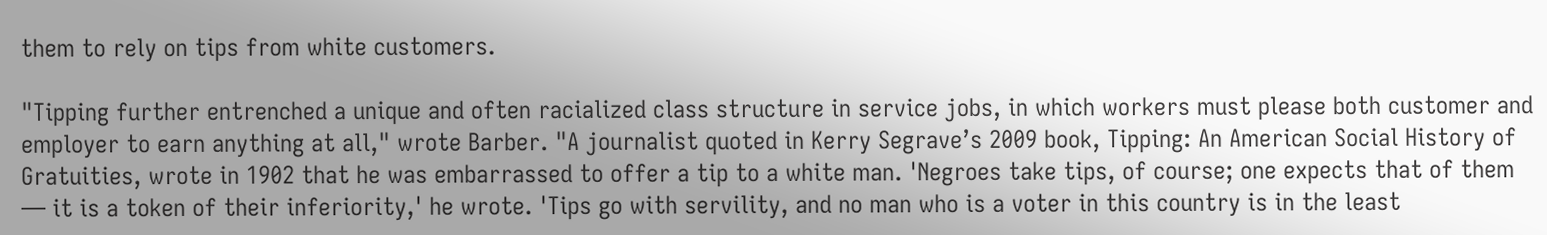them to rely on tips from white customers.

"Tipping further entrenched a unique and often racialized class structure in service jobs, in which workers must please both customer and employer to earn anything at all," wrote Barber. "A journalist quoted in Kerry Segrave’s 2009 book, Tipping: An American Social History of Gratuities, wrote in 1902 that he was embarrassed to offer a tip to a white man. 'Negroes take tips, of course; one expects that of them — it is a token of their inferiority,' he wrote. 'Tips go with servility, and no man who is a voter in this country is in the least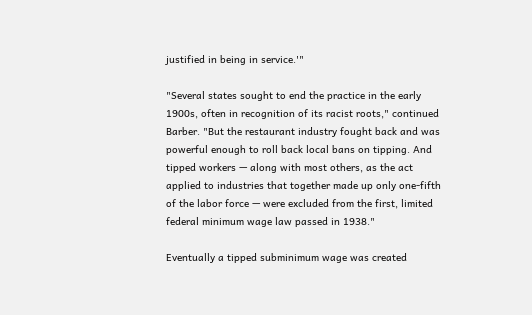justified in being in service.'"

"Several states sought to end the practice in the early 1900s, often in recognition of its racist roots," continued Barber. "But the restaurant industry fought back and was powerful enough to roll back local bans on tipping. And tipped workers — along with most others, as the act applied to industries that together made up only one-fifth of the labor force — were excluded from the first, limited federal minimum wage law passed in 1938."

Eventually a tipped subminimum wage was created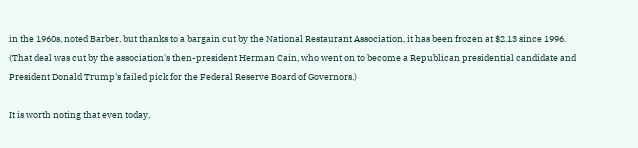in the 1960s, noted Barber, but thanks to a bargain cut by the National Restaurant Association, it has been frozen at $2.13 since 1996. (That deal was cut by the association's then-president Herman Cain, who went on to become a Republican presidential candidate and President Donald Trump's failed pick for the Federal Reserve Board of Governors.)

It is worth noting that even today,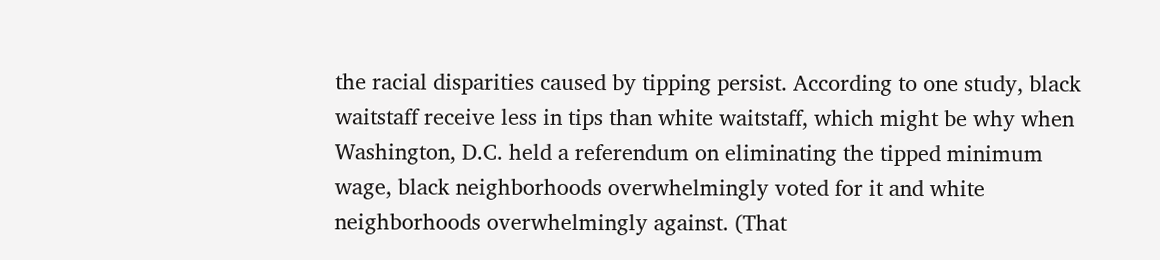the racial disparities caused by tipping persist. According to one study, black waitstaff receive less in tips than white waitstaff, which might be why when Washington, D.C. held a referendum on eliminating the tipped minimum wage, black neighborhoods overwhelmingly voted for it and white neighborhoods overwhelmingly against. (That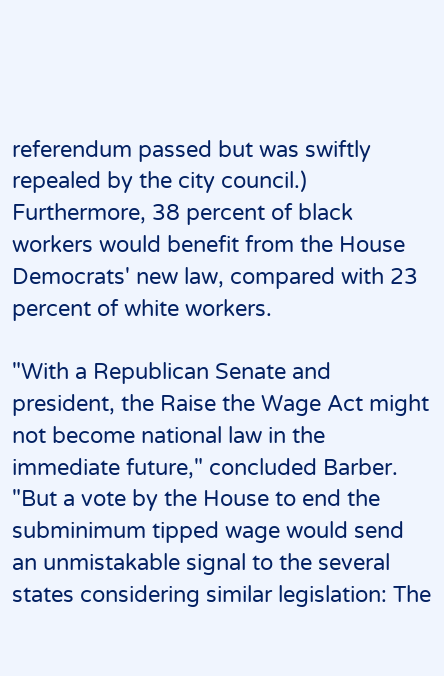referendum passed but was swiftly repealed by the city council.) Furthermore, 38 percent of black workers would benefit from the House Democrats' new law, compared with 23 percent of white workers.

"With a Republican Senate and president, the Raise the Wage Act might not become national law in the immediate future," concluded Barber. "But a vote by the House to end the subminimum tipped wage would send an unmistakable signal to the several states considering similar legislation: The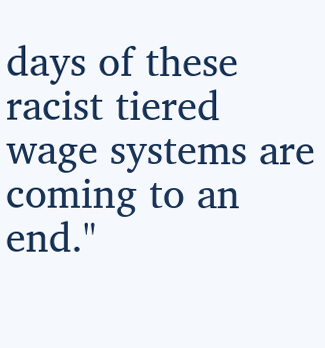days of these racist tiered wage systems are coming to an end."